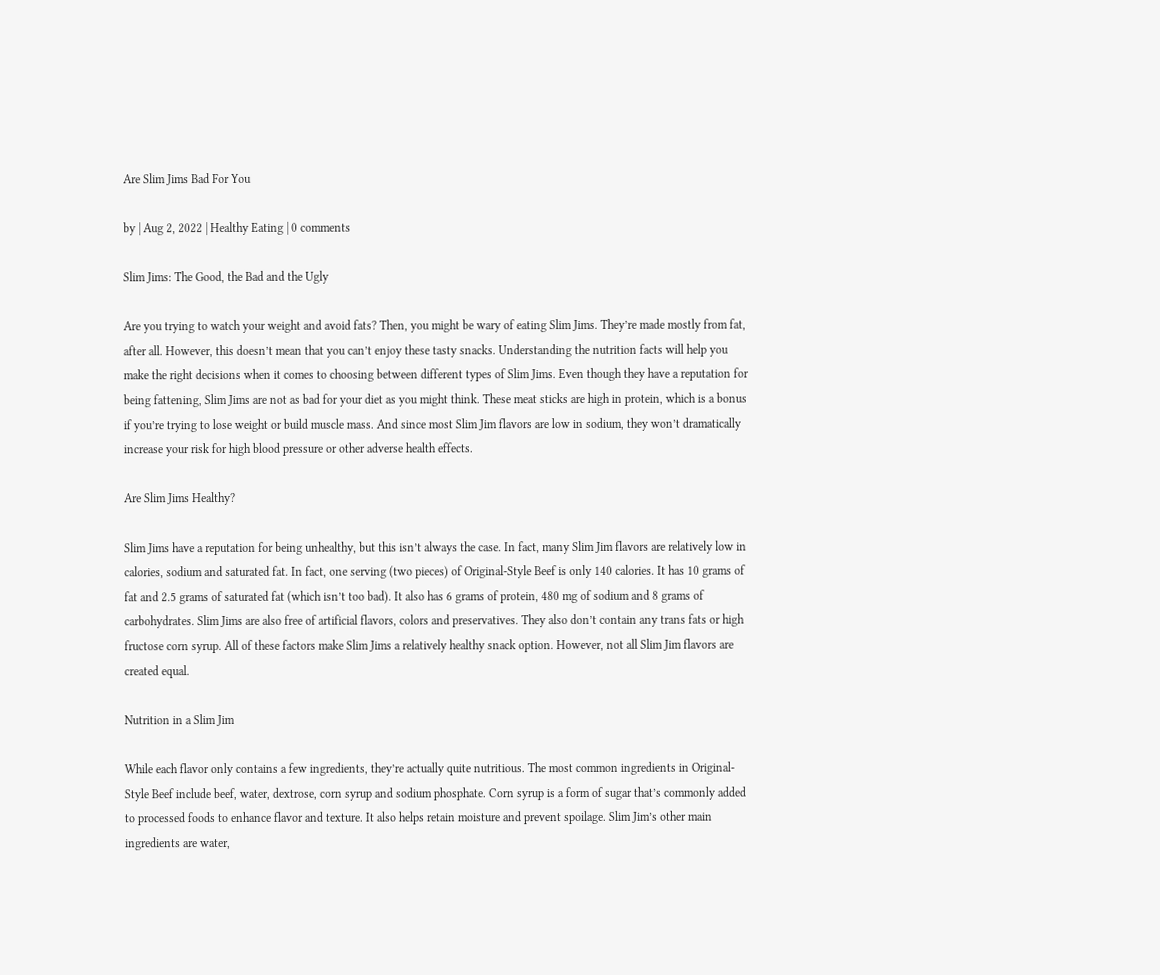Are Slim Jims Bad For You

by | Aug 2, 2022 | Healthy Eating | 0 comments

Slim Jims: The Good, the Bad and the Ugly

Are you trying to watch your weight and avoid fats? Then, you might be wary of eating Slim Jims. They’re made mostly from fat, after all. However, this doesn’t mean that you can’t enjoy these tasty snacks. Understanding the nutrition facts will help you make the right decisions when it comes to choosing between different types of Slim Jims. Even though they have a reputation for being fattening, Slim Jims are not as bad for your diet as you might think. These meat sticks are high in protein, which is a bonus if you’re trying to lose weight or build muscle mass. And since most Slim Jim flavors are low in sodium, they won’t dramatically increase your risk for high blood pressure or other adverse health effects.

Are Slim Jims Healthy?

Slim Jims have a reputation for being unhealthy, but this isn’t always the case. In fact, many Slim Jim flavors are relatively low in calories, sodium and saturated fat. In fact, one serving (two pieces) of Original-Style Beef is only 140 calories. It has 10 grams of fat and 2.5 grams of saturated fat (which isn’t too bad). It also has 6 grams of protein, 480 mg of sodium and 8 grams of carbohydrates. Slim Jims are also free of artificial flavors, colors and preservatives. They also don’t contain any trans fats or high fructose corn syrup. All of these factors make Slim Jims a relatively healthy snack option. However, not all Slim Jim flavors are created equal.

Nutrition in a Slim Jim

While each flavor only contains a few ingredients, they’re actually quite nutritious. The most common ingredients in Original-Style Beef include beef, water, dextrose, corn syrup and sodium phosphate. Corn syrup is a form of sugar that’s commonly added to processed foods to enhance flavor and texture. It also helps retain moisture and prevent spoilage. Slim Jim’s other main ingredients are water,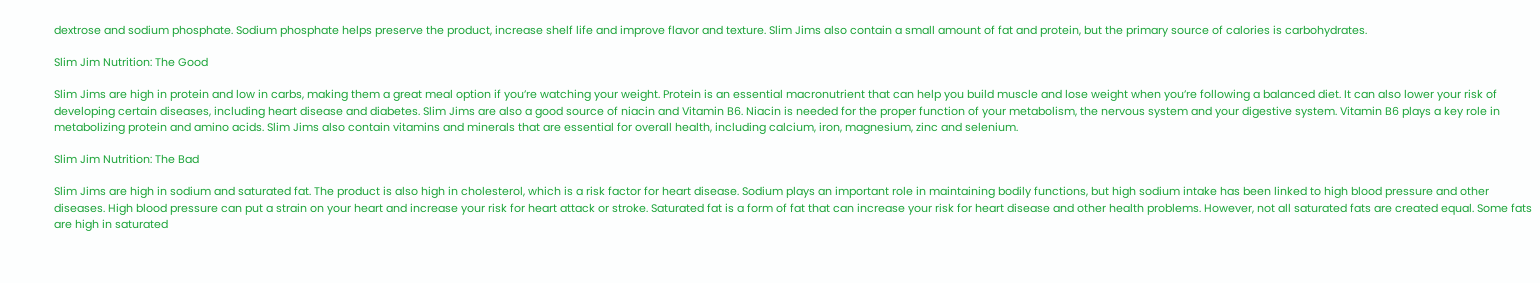dextrose and sodium phosphate. Sodium phosphate helps preserve the product, increase shelf life and improve flavor and texture. Slim Jims also contain a small amount of fat and protein, but the primary source of calories is carbohydrates.

Slim Jim Nutrition: The Good

Slim Jims are high in protein and low in carbs, making them a great meal option if you’re watching your weight. Protein is an essential macronutrient that can help you build muscle and lose weight when you’re following a balanced diet. It can also lower your risk of developing certain diseases, including heart disease and diabetes. Slim Jims are also a good source of niacin and Vitamin B6. Niacin is needed for the proper function of your metabolism, the nervous system and your digestive system. Vitamin B6 plays a key role in metabolizing protein and amino acids. Slim Jims also contain vitamins and minerals that are essential for overall health, including calcium, iron, magnesium, zinc and selenium.

Slim Jim Nutrition: The Bad

Slim Jims are high in sodium and saturated fat. The product is also high in cholesterol, which is a risk factor for heart disease. Sodium plays an important role in maintaining bodily functions, but high sodium intake has been linked to high blood pressure and other diseases. High blood pressure can put a strain on your heart and increase your risk for heart attack or stroke. Saturated fat is a form of fat that can increase your risk for heart disease and other health problems. However, not all saturated fats are created equal. Some fats are high in saturated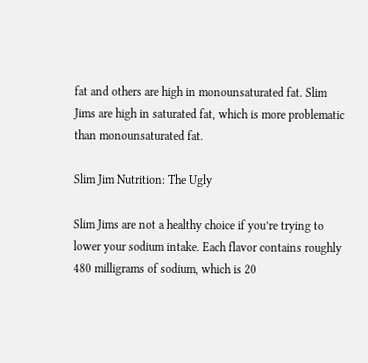fat and others are high in monounsaturated fat. Slim Jims are high in saturated fat, which is more problematic than monounsaturated fat.

Slim Jim Nutrition: The Ugly

Slim Jims are not a healthy choice if you’re trying to lower your sodium intake. Each flavor contains roughly 480 milligrams of sodium, which is 20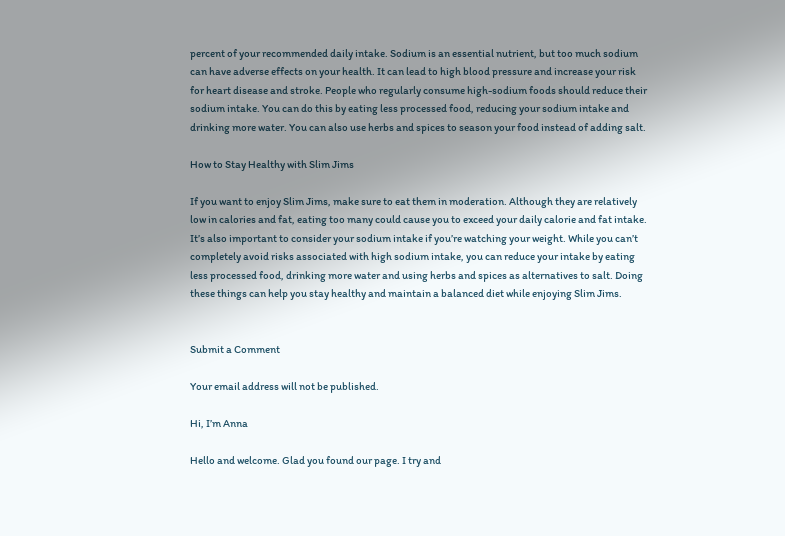percent of your recommended daily intake. Sodium is an essential nutrient, but too much sodium can have adverse effects on your health. It can lead to high blood pressure and increase your risk for heart disease and stroke. People who regularly consume high-sodium foods should reduce their sodium intake. You can do this by eating less processed food, reducing your sodium intake and drinking more water. You can also use herbs and spices to season your food instead of adding salt.

How to Stay Healthy with Slim Jims

If you want to enjoy Slim Jims, make sure to eat them in moderation. Although they are relatively low in calories and fat, eating too many could cause you to exceed your daily calorie and fat intake. It’s also important to consider your sodium intake if you’re watching your weight. While you can’t completely avoid risks associated with high sodium intake, you can reduce your intake by eating less processed food, drinking more water and using herbs and spices as alternatives to salt. Doing these things can help you stay healthy and maintain a balanced diet while enjoying Slim Jims.


Submit a Comment

Your email address will not be published.

Hi, I’m Anna

Hello and welcome. Glad you found our page. I try and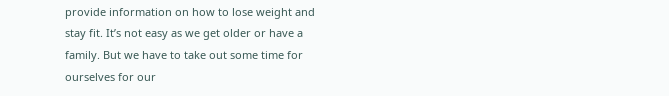provide information on how to lose weight and stay fit. It’s not easy as we get older or have a family. But we have to take out some time for ourselves for our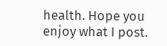health. Hope you enjoy what I post.